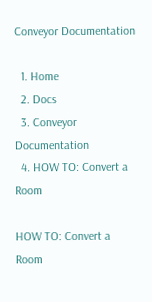Conveyor Documentation

  1. Home
  2. Docs
  3. Conveyor Documentation
  4. HOW TO: Convert a Room

HOW TO: Convert a Room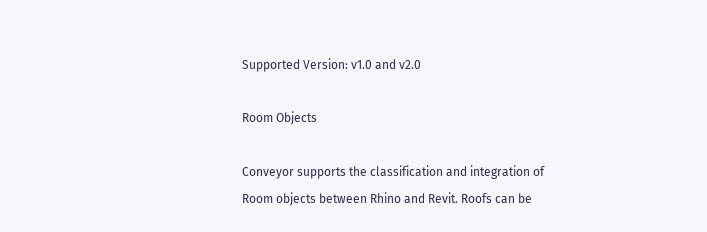Supported Version: v1.0 and v2.0

Room Objects

Conveyor supports the classification and integration of Room objects between Rhino and Revit. Roofs can be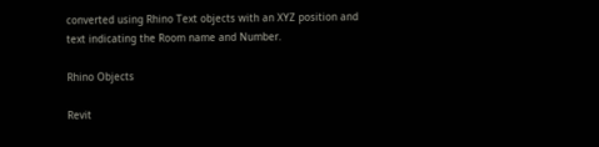converted using Rhino Text objects with an XYZ position and text indicating the Room name and Number.

Rhino Objects

Revit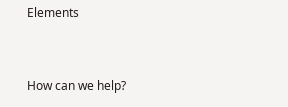Elements


How can we help?